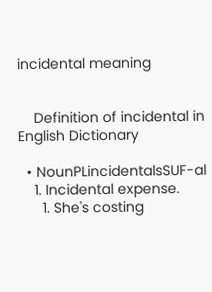incidental meaning


    Definition of incidental in English Dictionary

  • NounPLincidentalsSUF-al
    1. Incidental expense.
      1. She's costing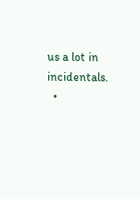us a lot in incidentals.
  •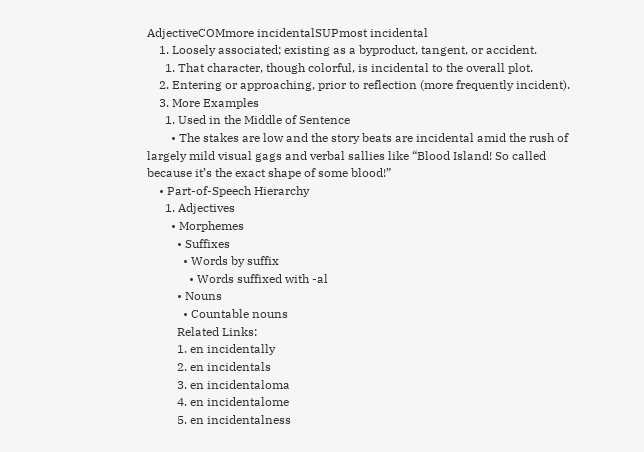AdjectiveCOMmore incidentalSUPmost incidental
    1. Loosely associated; existing as a byproduct, tangent, or accident.
      1. That character, though colorful, is incidental to the overall plot.
    2. Entering or approaching, prior to reflection (more frequently incident).
    3. More Examples
      1. Used in the Middle of Sentence
        • The stakes are low and the story beats are incidental amid the rush of largely mild visual gags and verbal sallies like “Blood Island! So called because it’s the exact shape of some blood!”
    • Part-of-Speech Hierarchy
      1. Adjectives
        • Morphemes
          • Suffixes
            • Words by suffix
              • Words suffixed with -al
          • Nouns
            • Countable nouns
          Related Links:
          1. en incidentally
          2. en incidentals
          3. en incidentaloma
          4. en incidentalome
          5. en incidentalness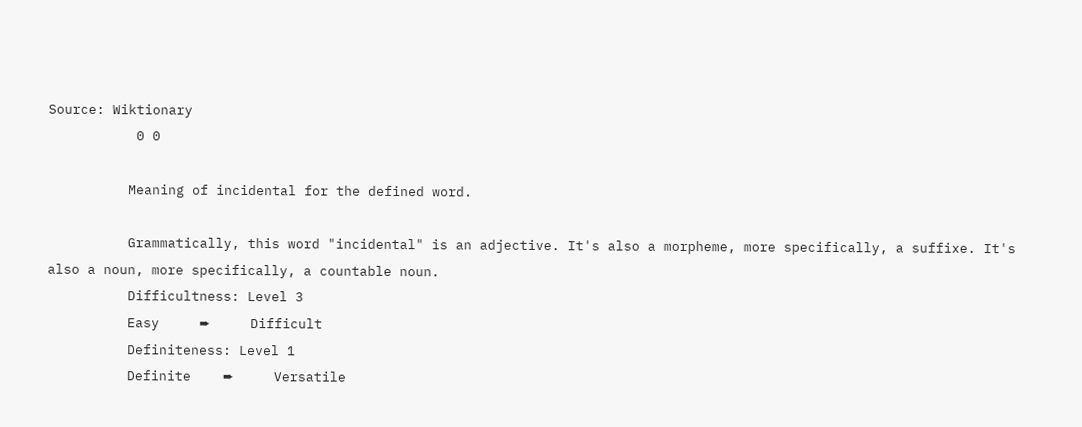Source: Wiktionary
           0 0

          Meaning of incidental for the defined word.

          Grammatically, this word "incidental" is an adjective. It's also a morpheme, more specifically, a suffixe. It's also a noun, more specifically, a countable noun.
          Difficultness: Level 3
          Easy     ➨     Difficult
          Definiteness: Level 1
          Definite    ➨     Versatile